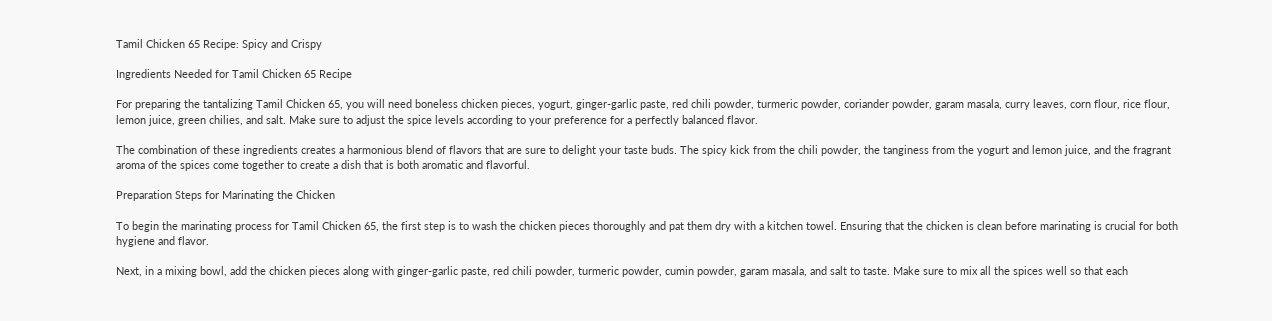Tamil Chicken 65 Recipe: Spicy and Crispy

Ingredients Needed for Tamil Chicken 65 Recipe

For preparing the tantalizing Tamil Chicken 65, you will need boneless chicken pieces, yogurt, ginger-garlic paste, red chili powder, turmeric powder, coriander powder, garam masala, curry leaves, corn flour, rice flour, lemon juice, green chilies, and salt. Make sure to adjust the spice levels according to your preference for a perfectly balanced flavor.

The combination of these ingredients creates a harmonious blend of flavors that are sure to delight your taste buds. The spicy kick from the chili powder, the tanginess from the yogurt and lemon juice, and the fragrant aroma of the spices come together to create a dish that is both aromatic and flavorful.

Preparation Steps for Marinating the Chicken

To begin the marinating process for Tamil Chicken 65, the first step is to wash the chicken pieces thoroughly and pat them dry with a kitchen towel. Ensuring that the chicken is clean before marinating is crucial for both hygiene and flavor.

Next, in a mixing bowl, add the chicken pieces along with ginger-garlic paste, red chili powder, turmeric powder, cumin powder, garam masala, and salt to taste. Make sure to mix all the spices well so that each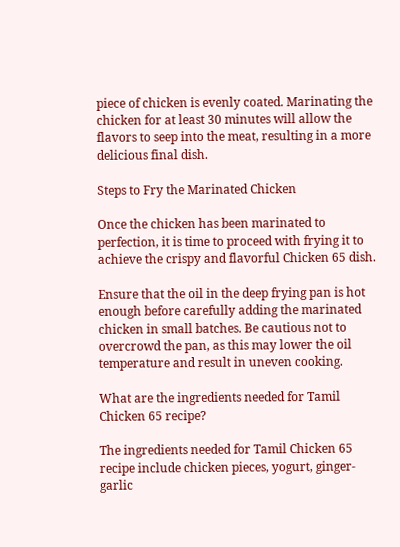piece of chicken is evenly coated. Marinating the chicken for at least 30 minutes will allow the flavors to seep into the meat, resulting in a more delicious final dish.

Steps to Fry the Marinated Chicken

Once the chicken has been marinated to perfection, it is time to proceed with frying it to achieve the crispy and flavorful Chicken 65 dish.

Ensure that the oil in the deep frying pan is hot enough before carefully adding the marinated chicken in small batches. Be cautious not to overcrowd the pan, as this may lower the oil temperature and result in uneven cooking.

What are the ingredients needed for Tamil Chicken 65 recipe?

The ingredients needed for Tamil Chicken 65 recipe include chicken pieces, yogurt, ginger-garlic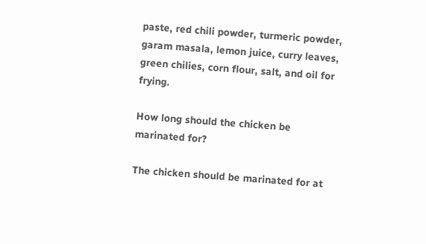paste, red chili powder, turmeric powder, garam masala, lemon juice, curry leaves, green chilies, corn flour, salt, and oil for frying.

How long should the chicken be marinated for?

The chicken should be marinated for at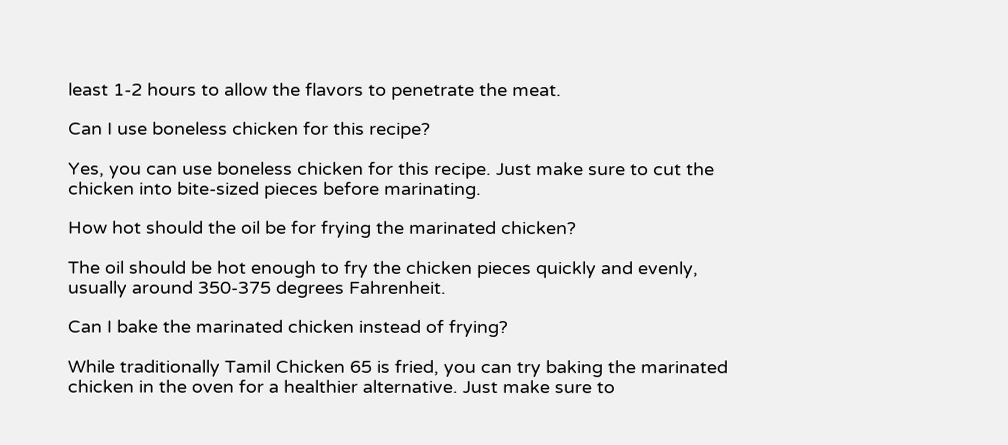least 1-2 hours to allow the flavors to penetrate the meat.

Can I use boneless chicken for this recipe?

Yes, you can use boneless chicken for this recipe. Just make sure to cut the chicken into bite-sized pieces before marinating.

How hot should the oil be for frying the marinated chicken?

The oil should be hot enough to fry the chicken pieces quickly and evenly, usually around 350-375 degrees Fahrenheit.

Can I bake the marinated chicken instead of frying?

While traditionally Tamil Chicken 65 is fried, you can try baking the marinated chicken in the oven for a healthier alternative. Just make sure to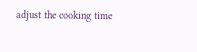adjust the cooking time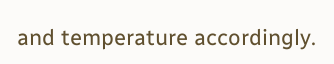and temperature accordingly.